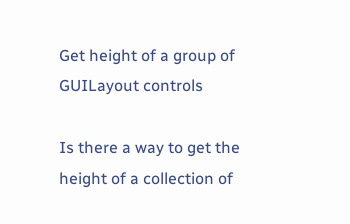Get height of a group of GUILayout controls

Is there a way to get the height of a collection of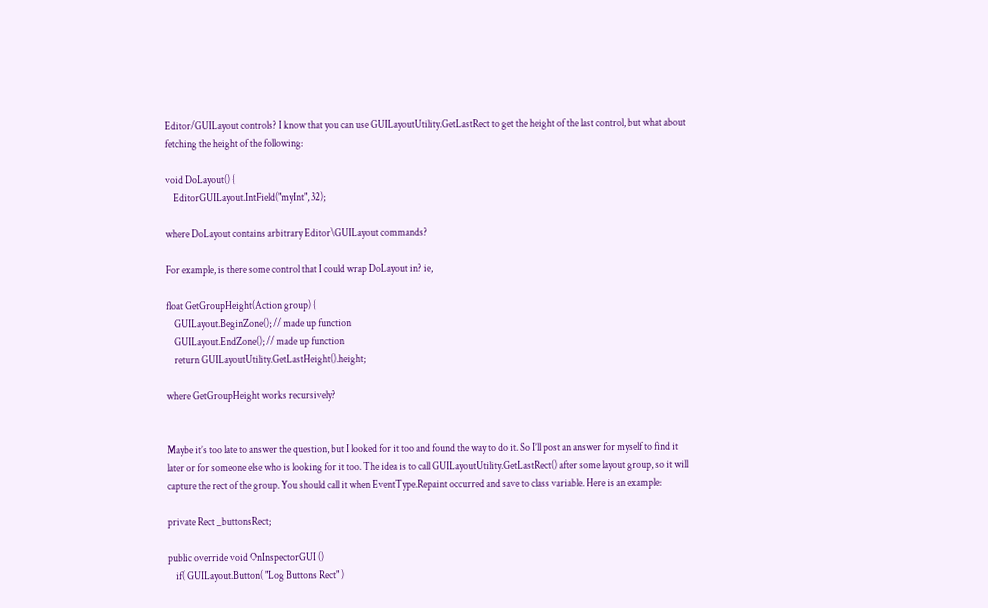Editor/GUILayout controls? I know that you can use GUILayoutUtility.GetLastRect to get the height of the last control, but what about fetching the height of the following:

void DoLayout() {
    EditorGUILayout.IntField("myInt", 32);

where DoLayout contains arbitrary Editor\GUILayout commands?

For example, is there some control that I could wrap DoLayout in? ie,

float GetGroupHeight(Action group) {
    GUILayout.BeginZone(); // made up function
    GUILayout.EndZone(); // made up function
    return GUILayoutUtility.GetLastHeight().height;

where GetGroupHeight works recursively?


Maybe it’s too late to answer the question, but I looked for it too and found the way to do it. So I’ll post an answer for myself to find it later or for someone else who is looking for it too. The idea is to call GUILayoutUtility.GetLastRect() after some layout group, so it will capture the rect of the group. You should call it when EventType.Repaint occurred and save to class variable. Here is an example:

private Rect _buttonsRect;

public override void OnInspectorGUI ()
    if( GUILayout.Button( "Log Buttons Rect" )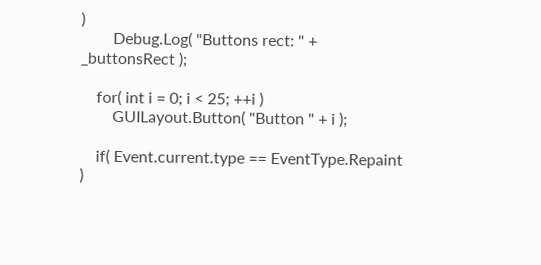)
        Debug.Log( "Buttons rect: " + _buttonsRect );

    for( int i = 0; i < 25; ++i )
        GUILayout.Button( "Button " + i );

    if( Event.current.type == EventType.Repaint )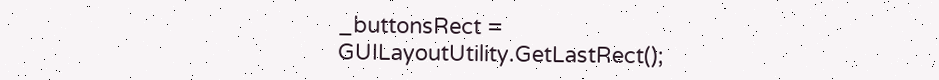_buttonsRect = GUILayoutUtility.GetLastRect();